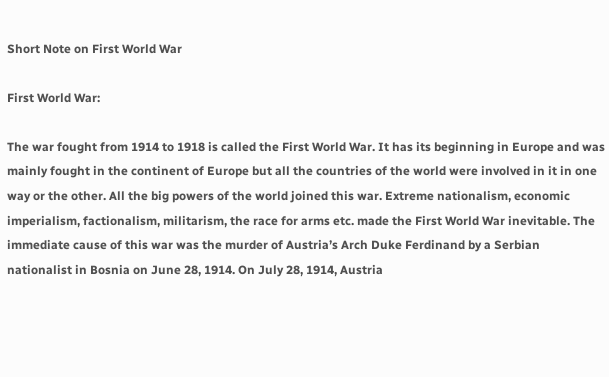Short Note on First World War

First World War:

The war fought from 1914 to 1918 is called the First World War. It has its beginning in Europe and was mainly fought in the continent of Europe but all the countries of the world were involved in it in one way or the other. All the big powers of the world joined this war. Extreme nationalism, economic imperialism, factionalism, militarism, the race for arms etc. made the First World War inevitable. The immediate cause of this war was the murder of Austria’s Arch Duke Ferdinand by a Serbian nationalist in Bosnia on June 28, 1914. On July 28, 1914, Austria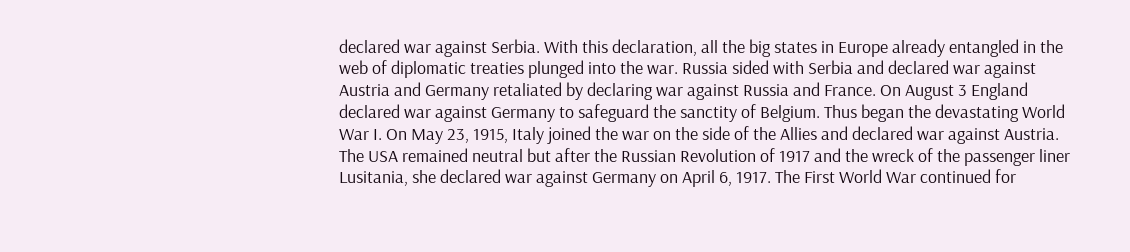declared war against Serbia. With this declaration, all the big states in Europe already entangled in the web of diplomatic treaties plunged into the war. Russia sided with Serbia and declared war against Austria and Germany retaliated by declaring war against Russia and France. On August 3 England declared war against Germany to safeguard the sanctity of Belgium. Thus began the devastating World War I. On May 23, 1915, Italy joined the war on the side of the Allies and declared war against Austria. The USA remained neutral but after the Russian Revolution of 1917 and the wreck of the passenger liner Lusitania, she declared war against Germany on April 6, 1917. The First World War continued for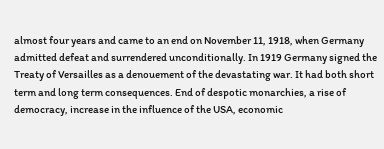almost four years and came to an end on November 11, 1918, when Germany admitted defeat and surrendered unconditionally. In 1919 Germany signed the Treaty of Versailles as a denouement of the devastating war. It had both short term and long term consequences. End of despotic monarchies, a rise of democracy, increase in the influence of the USA, economic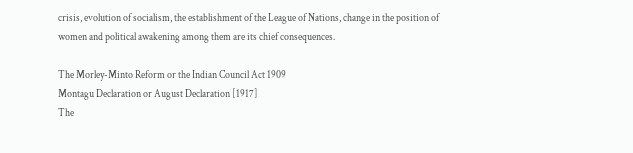crisis, evolution of socialism, the establishment of the League of Nations, change in the position of women and political awakening among them are its chief consequences.

The Morley-Minto Reform or the Indian Council Act 1909
Montagu Declaration or August Declaration [1917]
The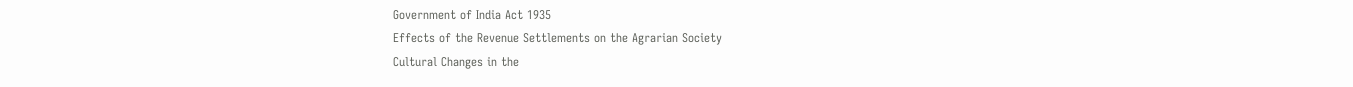Government of India Act 1935
Effects of the Revenue Settlements on the Agrarian Society
Cultural Changes in the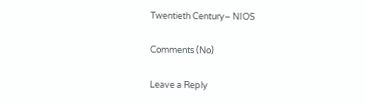Twentieth Century– NIOS

Comments (No)

Leave a Reply